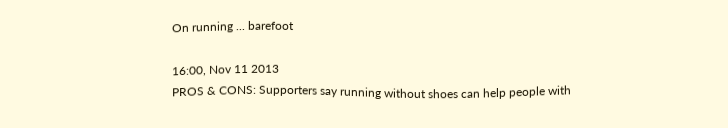On running ... barefoot

16:00, Nov 11 2013
PROS & CONS: Supporters say running without shoes can help people with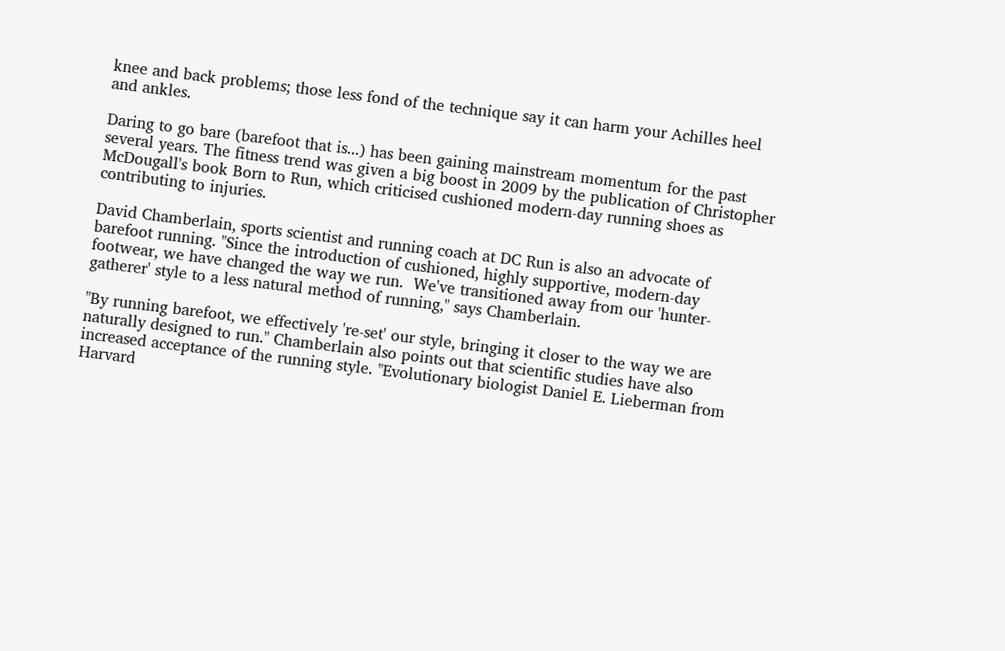knee and back problems; those less fond of the technique say it can harm your Achilles heel and ankles.

Daring to go bare (barefoot that is...) has been gaining mainstream momentum for the past several years. The fitness trend was given a big boost in 2009 by the publication of Christopher McDougall's book Born to Run, which criticised cushioned modern-day running shoes as contributing to injuries.

David Chamberlain, sports scientist and running coach at DC Run is also an advocate of barefoot running. "Since the introduction of cushioned, highly supportive, modern-day footwear, we have changed the way we run.  We've transitioned away from our 'hunter-gatherer' style to a less natural method of running," says Chamberlain.

"By running barefoot, we effectively 're-set' our style, bringing it closer to the way we are naturally designed to run." Chamberlain also points out that scientific studies have also increased acceptance of the running style. "Evolutionary biologist Daniel E. Lieberman from Harvard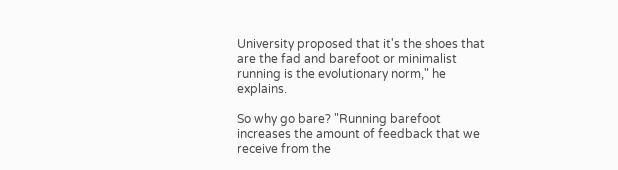University proposed that it's the shoes that are the fad and barefoot or minimalist running is the evolutionary norm," he explains.

So why go bare? "Running barefoot increases the amount of feedback that we receive from the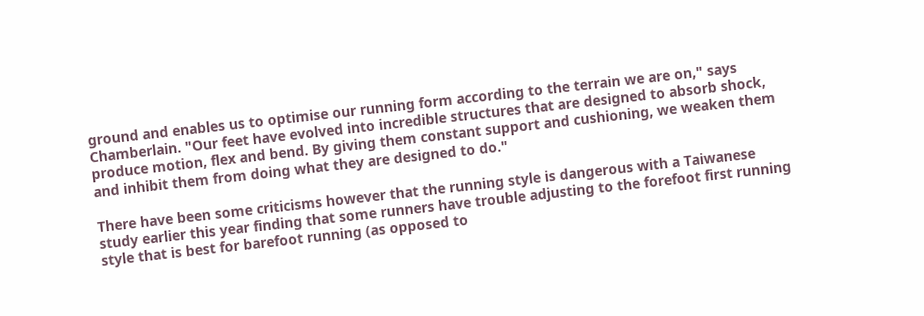ground and enables us to optimise our running form according to the terrain we are on," says Chamberlain. "Our feet have evolved into incredible structures that are designed to absorb shock, produce motion, flex and bend. By giving them constant support and cushioning, we weaken them and inhibit them from doing what they are designed to do."

There have been some criticisms however that the running style is dangerous with a Taiwanese study earlier this year finding that some runners have trouble adjusting to the forefoot first running style that is best for barefoot running (as opposed to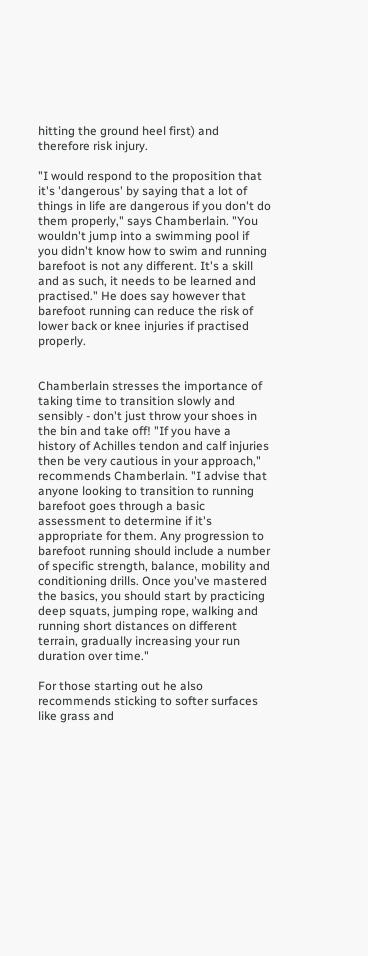hitting the ground heel first) and therefore risk injury.

"I would respond to the proposition that it's 'dangerous' by saying that a lot of things in life are dangerous if you don't do them properly," says Chamberlain. "You wouldn't jump into a swimming pool if you didn't know how to swim and running barefoot is not any different. It's a skill and as such, it needs to be learned and practised." He does say however that barefoot running can reduce the risk of lower back or knee injuries if practised properly.


Chamberlain stresses the importance of taking time to transition slowly and sensibly - don't just throw your shoes in the bin and take off! "If you have a history of Achilles tendon and calf injuries then be very cautious in your approach," recommends Chamberlain. "I advise that anyone looking to transition to running barefoot goes through a basic assessment to determine if it's appropriate for them. Any progression to barefoot running should include a number of specific strength, balance, mobility and conditioning drills. Once you've mastered the basics, you should start by practicing deep squats, jumping rope, walking and running short distances on different terrain, gradually increasing your run duration over time."

For those starting out he also recommends sticking to softer surfaces like grass and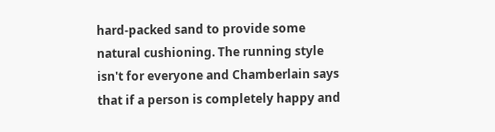hard-packed sand to provide some natural cushioning. The running style isn't for everyone and Chamberlain says that if a person is completely happy and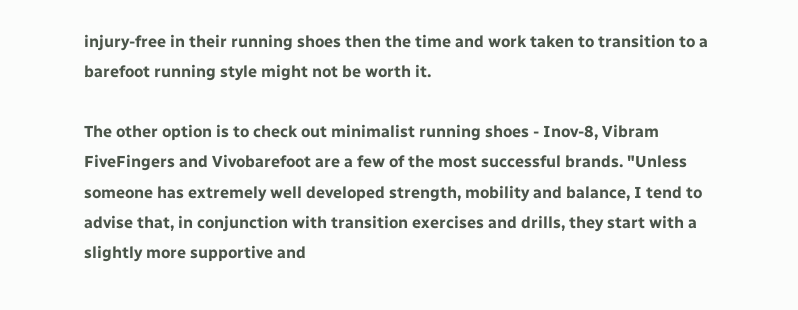injury-free in their running shoes then the time and work taken to transition to a barefoot running style might not be worth it.

The other option is to check out minimalist running shoes - Inov-8, Vibram FiveFingers and Vivobarefoot are a few of the most successful brands. "Unless someone has extremely well developed strength, mobility and balance, I tend to advise that, in conjunction with transition exercises and drills, they start with a slightly more supportive and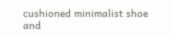cushioned minimalist shoe and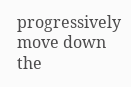progressively move down the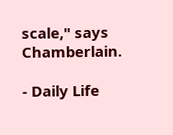scale," says Chamberlain.

- Daily Life